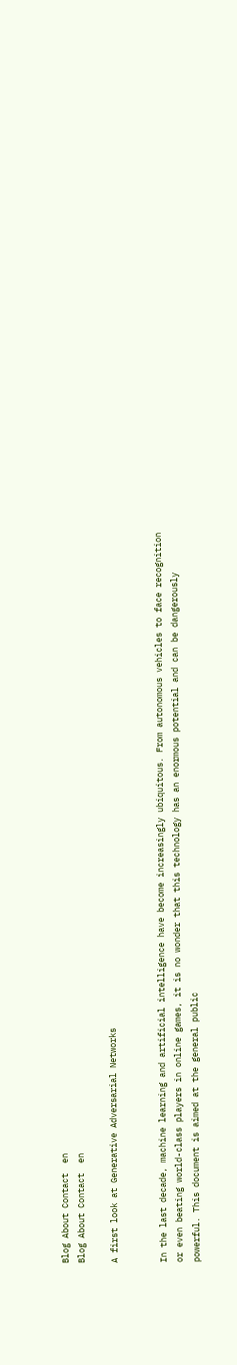Blog About Contact  en
Blog About Contact  en

A first look at Generative Adversarial Networks


In the last decade, machine learning and artificial intelligence have become increasingly ubiquitous. From autonomous vehicles to face recognition or even beating world-class players in online games, it is no wonder that this technology has an enormous potential and can be dangerously powerful. This document is aimed at the general public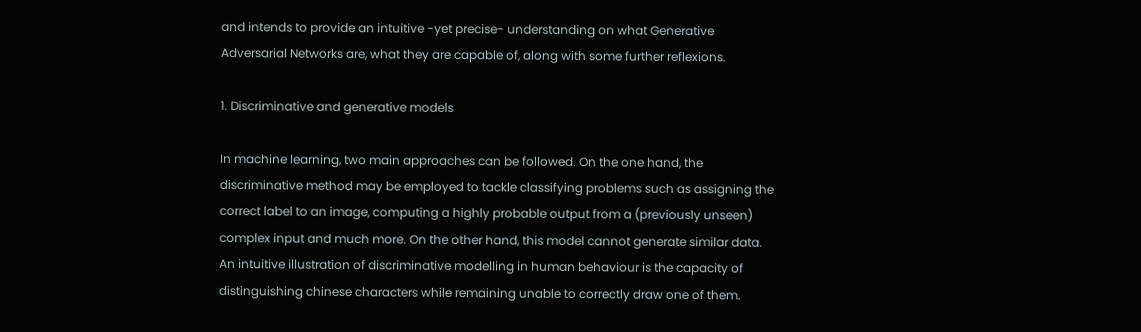and intends to provide an intuitive -yet precise- understanding on what Generative Adversarial Networks are, what they are capable of, along with some further reflexions.

1. Discriminative and generative models

In machine learning, two main approaches can be followed. On the one hand, the discriminative method may be employed to tackle classifying problems such as assigning the correct label to an image, computing a highly probable output from a (previously unseen) complex input and much more. On the other hand, this model cannot generate similar data. An intuitive illustration of discriminative modelling in human behaviour is the capacity of distinguishing chinese characters while remaining unable to correctly draw one of them.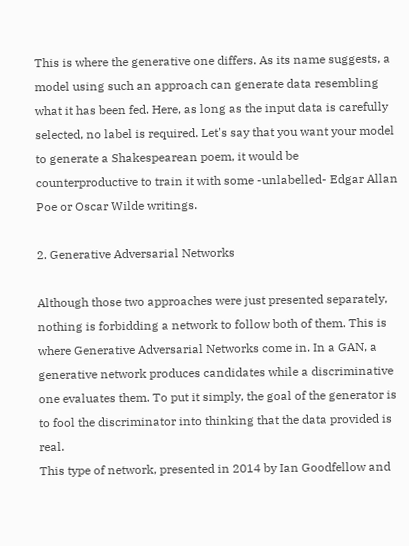This is where the generative one differs. As its name suggests, a model using such an approach can generate data resembling what it has been fed. Here, as long as the input data is carefully selected, no label is required. Let's say that you want your model to generate a Shakespearean poem, it would be counterproductive to train it with some -unlabelled- Edgar Allan Poe or Oscar Wilde writings.

2. Generative Adversarial Networks

Although those two approaches were just presented separately, nothing is forbidding a network to follow both of them. This is where Generative Adversarial Networks come in. In a GAN, a generative network produces candidates while a discriminative one evaluates them. To put it simply, the goal of the generator is to fool the discriminator into thinking that the data provided is real.
This type of network, presented in 2014 by Ian Goodfellow and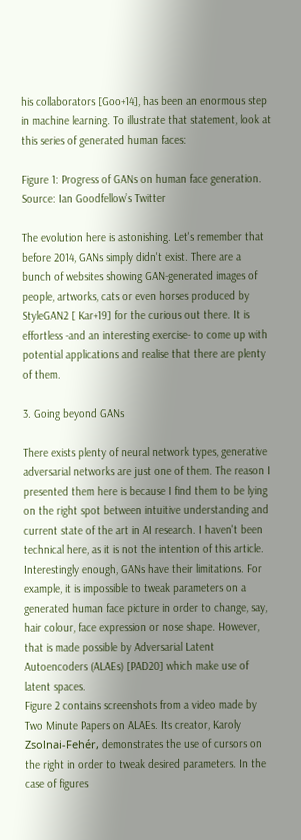his collaborators [Goo+14], has been an enormous step in machine learning. To illustrate that statement, look at this series of generated human faces:

Figure 1: Progress of GANs on human face generation. Source: Ian Goodfellow’s Twitter

The evolution here is astonishing. Let's remember that before 2014, GANs simply didn't exist. There are a bunch of websites showing GAN-generated images of people, artworks, cats or even horses produced by StyleGAN2 [ Kar+19] for the curious out there. It is effortless -and an interesting exercise- to come up with potential applications and realise that there are plenty of them.

3. Going beyond GANs

There exists plenty of neural network types, generative adversarial networks are just one of them. The reason I presented them here is because I find them to be lying on the right spot between intuitive understanding and current state of the art in AI research. I haven't been technical here, as it is not the intention of this article.
Interestingly enough, GANs have their limitations. For example, it is impossible to tweak parameters on a generated human face picture in order to change, say, hair colour, face expression or nose shape. However, that is made possible by Adversarial Latent Autoencoders (ALAEs) [PAD20] which make use of latent spaces.
Figure 2 contains screenshots from a video made by Two Minute Papers on ALAEs. Its creator, Karoly Zsolnai-Fehér, demonstrates the use of cursors on the right in order to tweak desired parameters. In the case of figures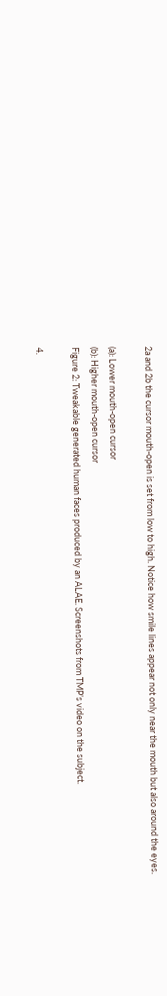2a and 2b the cursor mouth-open is set from low to high. Notice how smile lines appear not only near the mouth but also around the eyes.

(a): Lower mouth-open cursor
(b): Higher mouth-open cursor
Figure 2: Tweakable generated human faces produced by an ALAE. Screenshots from TMP’s video on the subject.

4.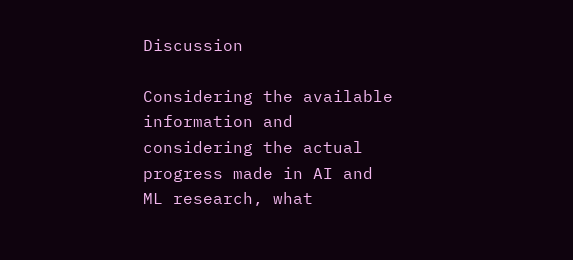Discussion

Considering the available information and considering the actual progress made in AI and ML research, what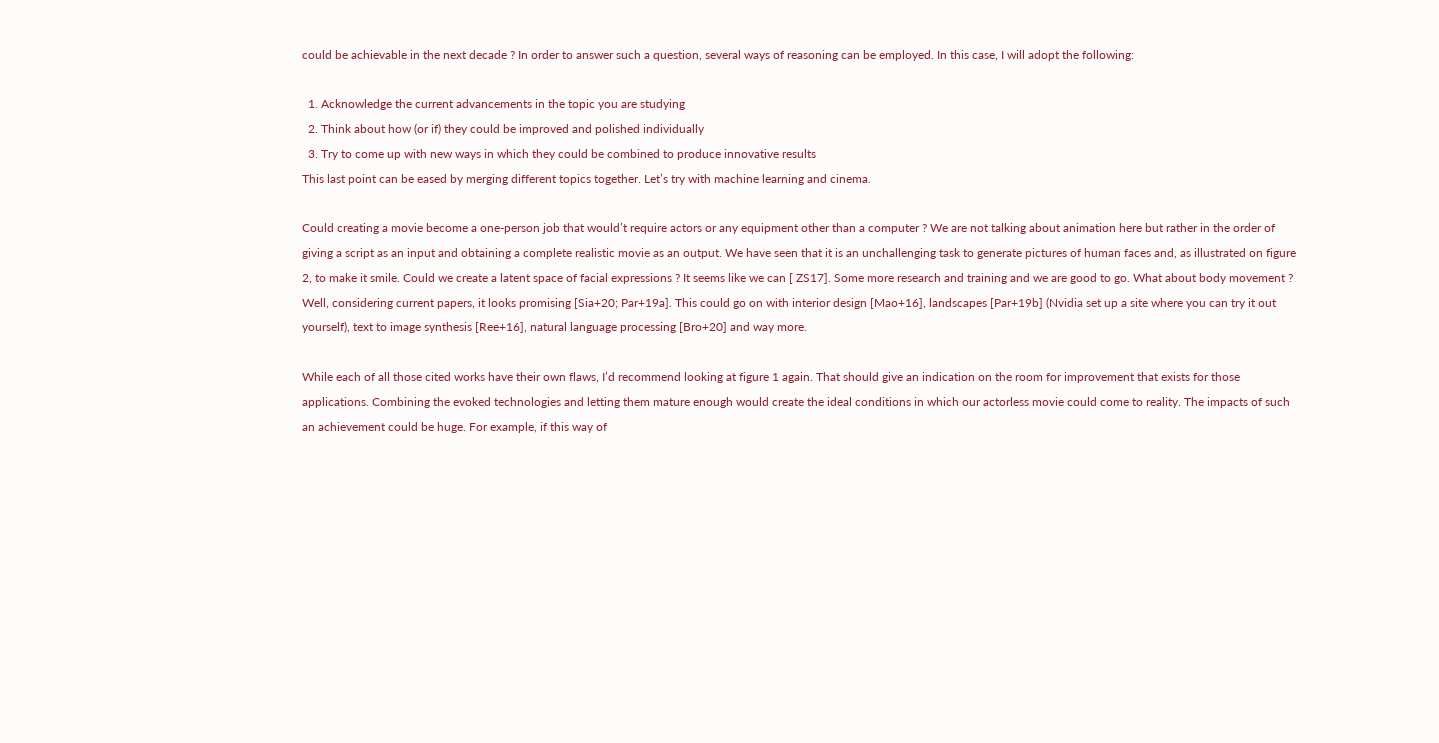could be achievable in the next decade ? In order to answer such a question, several ways of reasoning can be employed. In this case, I will adopt the following:

  1. Acknowledge the current advancements in the topic you are studying
  2. Think about how (or if) they could be improved and polished individually
  3. Try to come up with new ways in which they could be combined to produce innovative results
This last point can be eased by merging different topics together. Let’s try with machine learning and cinema.

Could creating a movie become a one-person job that would’t require actors or any equipment other than a computer ? We are not talking about animation here but rather in the order of giving a script as an input and obtaining a complete realistic movie as an output. We have seen that it is an unchallenging task to generate pictures of human faces and, as illustrated on figure 2, to make it smile. Could we create a latent space of facial expressions ? It seems like we can [ ZS17]. Some more research and training and we are good to go. What about body movement ? Well, considering current papers, it looks promising [Sia+20; Par+19a]. This could go on with interior design [Mao+16], landscapes [Par+19b] (Nvidia set up a site where you can try it out yourself), text to image synthesis [Ree+16], natural language processing [Bro+20] and way more.

While each of all those cited works have their own flaws, I’d recommend looking at figure 1 again. That should give an indication on the room for improvement that exists for those applications. Combining the evoked technologies and letting them mature enough would create the ideal conditions in which our actorless movie could come to reality. The impacts of such an achievement could be huge. For example, if this way of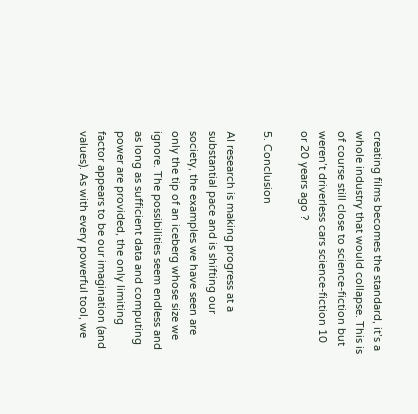creating films becomes the standard, it’s a whole industry that would collapse. This is of course still close to science-fiction but weren’t driverless cars science-fiction 10 or 20 years ago ?

5. Conclusion

AI research is making progress at a substantial pace and is shifting our society, the examples we have seen are only the tip of an iceberg whose size we ignore. The possibilities seem endless and as long as sufficient data and computing power are provided, the only limiting factor appears to be our imagination (and values). As with every powerful tool, we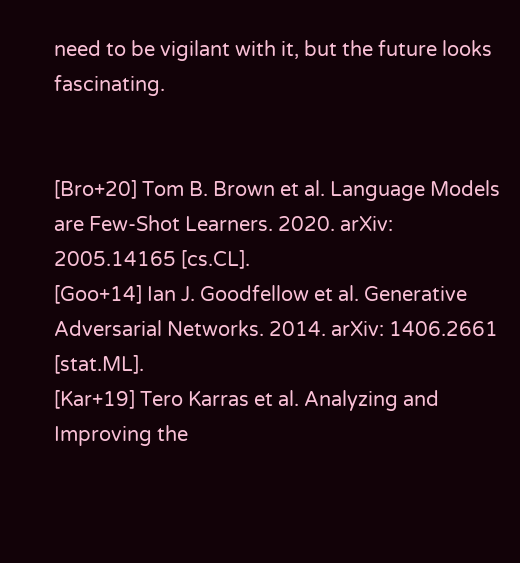need to be vigilant with it, but the future looks fascinating.


[Bro+20] Tom B. Brown et al. Language Models are Few-Shot Learners. 2020. arXiv: 2005.14165 [cs.CL].
[Goo+14] Ian J. Goodfellow et al. Generative Adversarial Networks. 2014. arXiv: 1406.2661 [stat.ML].
[Kar+19] Tero Karras et al. Analyzing and Improving the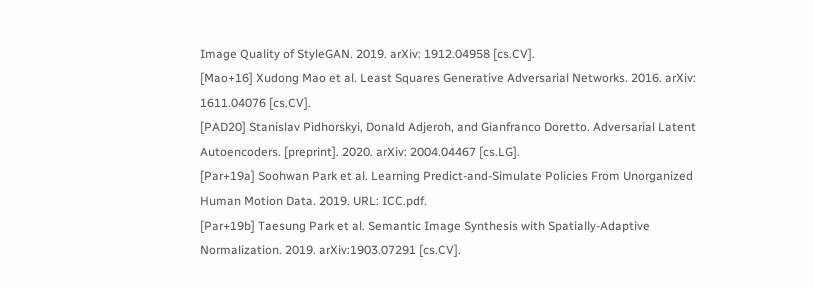Image Quality of StyleGAN. 2019. arXiv: 1912.04958 [cs.CV].
[Mao+16] Xudong Mao et al. Least Squares Generative Adversarial Networks. 2016. arXiv: 1611.04076 [cs.CV].
[PAD20] Stanislav Pidhorskyi, Donald Adjeroh, and Gianfranco Doretto. Adversarial Latent Autoencoders. [preprint]. 2020. arXiv: 2004.04467 [cs.LG].
[Par+19a] Soohwan Park et al. Learning Predict-and-Simulate Policies From Unorganized Human Motion Data. 2019. URL: ICC.pdf.
[Par+19b] Taesung Park et al. Semantic Image Synthesis with Spatially-Adaptive Normalization. 2019. arXiv:1903.07291 [cs.CV].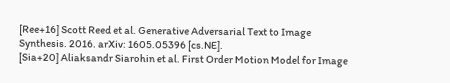[Ree+16] Scott Reed et al. Generative Adversarial Text to Image Synthesis. 2016. arXiv: 1605.05396 [cs.NE].
[Sia+20] Aliaksandr Siarohin et al. First Order Motion Model for Image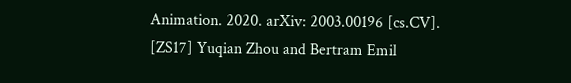Animation. 2020. arXiv: 2003.00196 [cs.CV].
[ZS17] Yuqian Zhou and Bertram Emil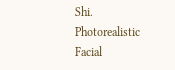Shi. Photorealistic Facial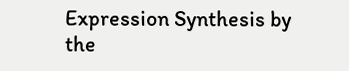Expression Synthesis by the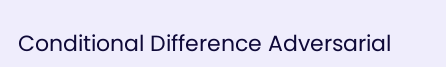Conditional Difference Adversarial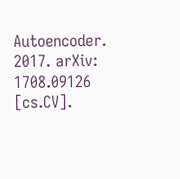Autoencoder. 2017. arXiv: 1708.09126 [cs.CV].